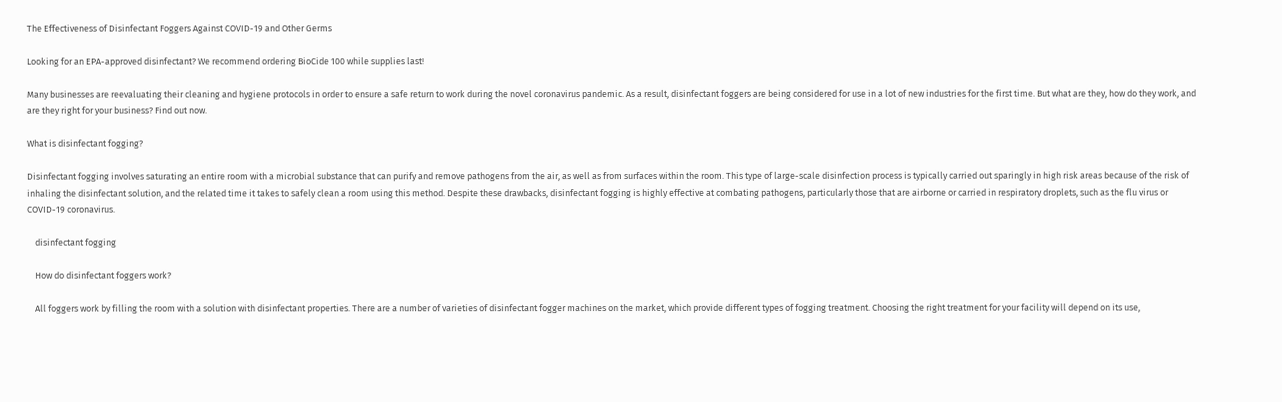The Effectiveness of Disinfectant Foggers Against COVID-19 and Other Germs

Looking for an EPA-approved disinfectant? We recommend ordering BioCide 100 while supplies last!

Many businesses are reevaluating their cleaning and hygiene protocols in order to ensure a safe return to work during the novel coronavirus pandemic. As a result, disinfectant foggers are being considered for use in a lot of new industries for the first time. But what are they, how do they work, and are they right for your business? Find out now.

What is disinfectant fogging?

Disinfectant fogging involves saturating an entire room with a microbial substance that can purify and remove pathogens from the air, as well as from surfaces within the room. This type of large-scale disinfection process is typically carried out sparingly in high risk areas because of the risk of inhaling the disinfectant solution, and the related time it takes to safely clean a room using this method. Despite these drawbacks, disinfectant fogging is highly effective at combating pathogens, particularly those that are airborne or carried in respiratory droplets, such as the flu virus or COVID-19 coronavirus.

    disinfectant fogging

    How do disinfectant foggers work?

    All foggers work by filling the room with a solution with disinfectant properties. There are a number of varieties of disinfectant fogger machines on the market, which provide different types of fogging treatment. Choosing the right treatment for your facility will depend on its use,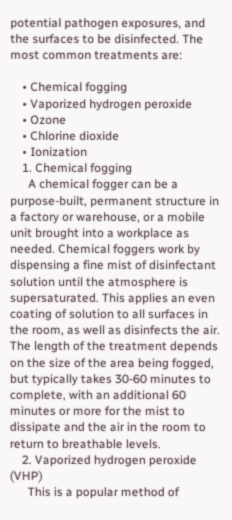potential pathogen exposures, and the surfaces to be disinfected. The most common treatments are:

    • Chemical fogging
    • Vaporized hydrogen peroxide
    • Ozone
    • Chlorine dioxide
    • Ionization
    1. Chemical fogging
      A chemical fogger can be a purpose-built, permanent structure in a factory or warehouse, or a mobile unit brought into a workplace as needed. Chemical foggers work by dispensing a fine mist of disinfectant solution until the atmosphere is supersaturated. This applies an even coating of solution to all surfaces in the room, as well as disinfects the air. The length of the treatment depends on the size of the area being fogged, but typically takes 30-60 minutes to complete, with an additional 60 minutes or more for the mist to dissipate and the air in the room to return to breathable levels.
    2. Vaporized hydrogen peroxide (VHP)
      This is a popular method of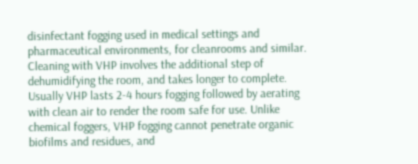disinfectant fogging used in medical settings and pharmaceutical environments, for cleanrooms and similar. Cleaning with VHP involves the additional step of dehumidifying the room, and takes longer to complete. Usually VHP lasts 2-4 hours fogging followed by aerating with clean air to render the room safe for use. Unlike chemical foggers, VHP fogging cannot penetrate organic biofilms and residues, and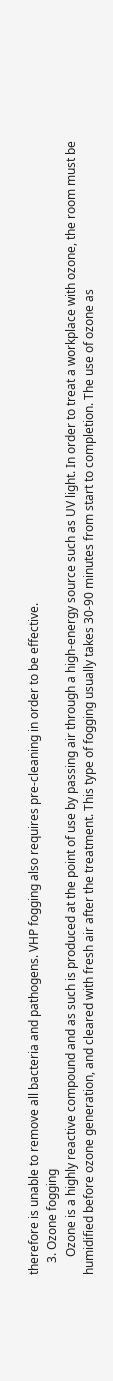therefore is unable to remove all bacteria and pathogens. VHP fogging also requires pre-cleaning in order to be effective.
    3. Ozone fogging
      Ozone is a highly reactive compound and as such is produced at the point of use by passing air through a high-energy source such as UV light. In order to treat a workplace with ozone, the room must be humidified before ozone generation, and cleared with fresh air after the treatment. This type of fogging usually takes 30-90 minutes from start to completion. The use of ozone as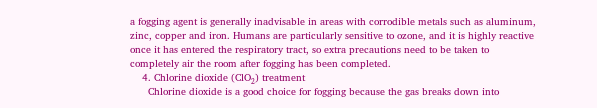a fogging agent is generally inadvisable in areas with corrodible metals such as aluminum, zinc, copper and iron. Humans are particularly sensitive to ozone, and it is highly reactive once it has entered the respiratory tract, so extra precautions need to be taken to completely air the room after fogging has been completed.
    4. Chlorine dioxide (ClO₂) treatment
      Chlorine dioxide is a good choice for fogging because the gas breaks down into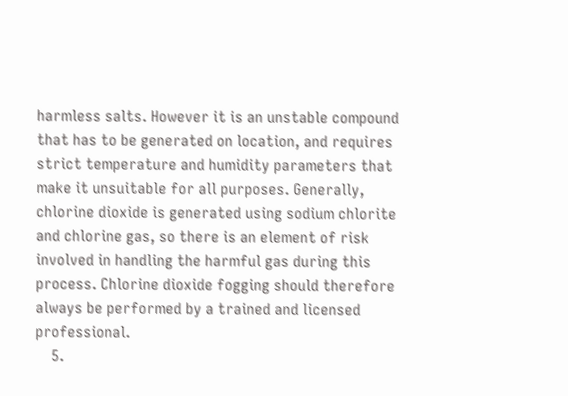harmless salts. However it is an unstable compound that has to be generated on location, and requires strict temperature and humidity parameters that make it unsuitable for all purposes. Generally, chlorine dioxide is generated using sodium chlorite and chlorine gas, so there is an element of risk involved in handling the harmful gas during this process. Chlorine dioxide fogging should therefore always be performed by a trained and licensed professional.
    5.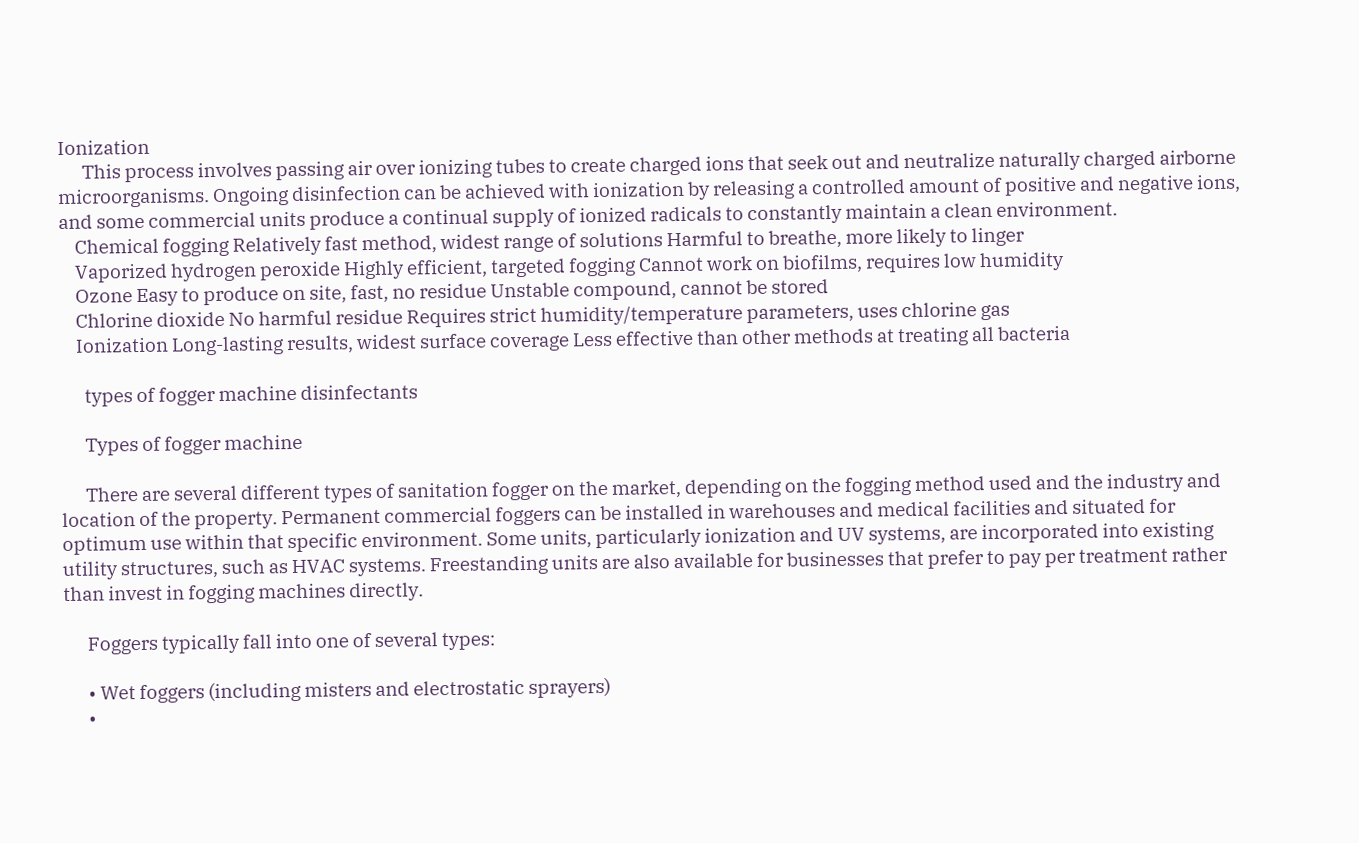Ionization
      This process involves passing air over ionizing tubes to create charged ions that seek out and neutralize naturally charged airborne microorganisms. Ongoing disinfection can be achieved with ionization by releasing a controlled amount of positive and negative ions, and some commercial units produce a continual supply of ionized radicals to constantly maintain a clean environment.
    Chemical fogging Relatively fast method, widest range of solutions Harmful to breathe, more likely to linger
    Vaporized hydrogen peroxide Highly efficient, targeted fogging Cannot work on biofilms, requires low humidity
    Ozone Easy to produce on site, fast, no residue Unstable compound, cannot be stored
    Chlorine dioxide No harmful residue Requires strict humidity/temperature parameters, uses chlorine gas
    Ionization Long-lasting results, widest surface coverage Less effective than other methods at treating all bacteria

      types of fogger machine disinfectants

      Types of fogger machine

      There are several different types of sanitation fogger on the market, depending on the fogging method used and the industry and location of the property. Permanent commercial foggers can be installed in warehouses and medical facilities and situated for optimum use within that specific environment. Some units, particularly ionization and UV systems, are incorporated into existing utility structures, such as HVAC systems. Freestanding units are also available for businesses that prefer to pay per treatment rather than invest in fogging machines directly.

      Foggers typically fall into one of several types:

      • Wet foggers (including misters and electrostatic sprayers)
      •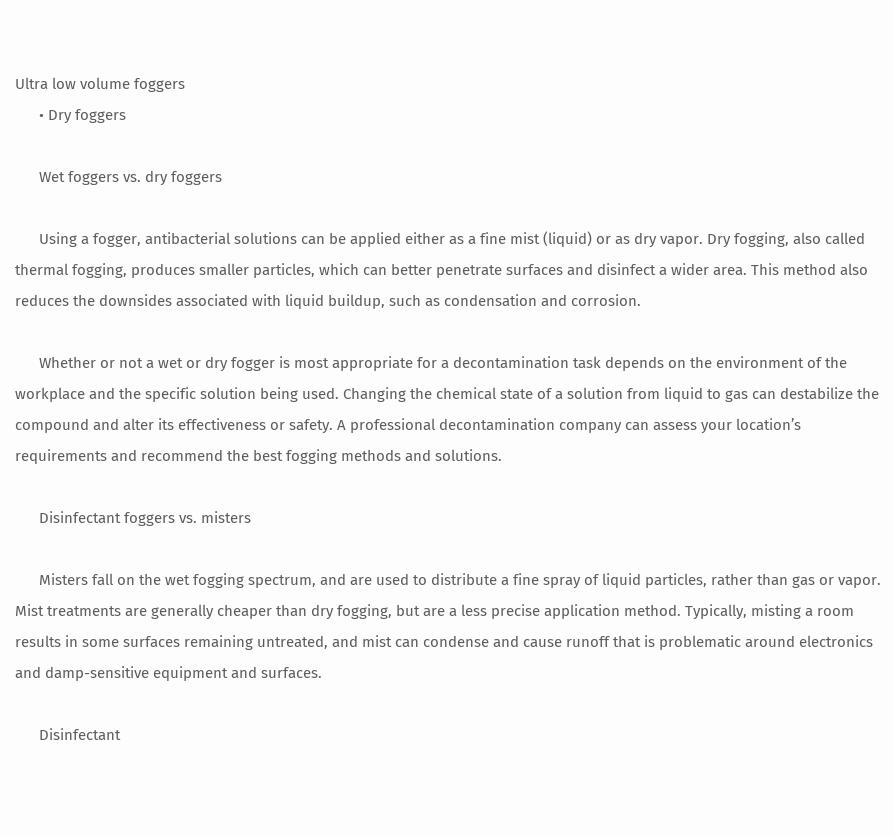Ultra low volume foggers
      • Dry foggers

      Wet foggers vs. dry foggers

      Using a fogger, antibacterial solutions can be applied either as a fine mist (liquid) or as dry vapor. Dry fogging, also called thermal fogging, produces smaller particles, which can better penetrate surfaces and disinfect a wider area. This method also reduces the downsides associated with liquid buildup, such as condensation and corrosion.

      Whether or not a wet or dry fogger is most appropriate for a decontamination task depends on the environment of the workplace and the specific solution being used. Changing the chemical state of a solution from liquid to gas can destabilize the compound and alter its effectiveness or safety. A professional decontamination company can assess your location’s requirements and recommend the best fogging methods and solutions.

      Disinfectant foggers vs. misters

      Misters fall on the wet fogging spectrum, and are used to distribute a fine spray of liquid particles, rather than gas or vapor. Mist treatments are generally cheaper than dry fogging, but are a less precise application method. Typically, misting a room results in some surfaces remaining untreated, and mist can condense and cause runoff that is problematic around electronics and damp-sensitive equipment and surfaces.

      Disinfectant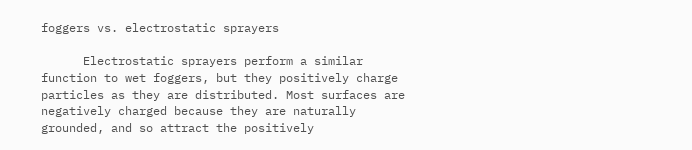foggers vs. electrostatic sprayers

      Electrostatic sprayers perform a similar function to wet foggers, but they positively charge particles as they are distributed. Most surfaces are negatively charged because they are naturally grounded, and so attract the positively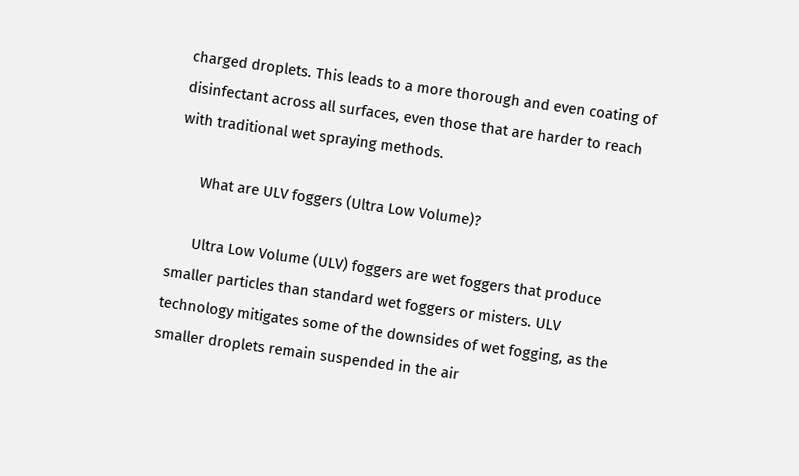charged droplets. This leads to a more thorough and even coating of disinfectant across all surfaces, even those that are harder to reach with traditional wet spraying methods.

      What are ULV foggers (Ultra Low Volume)?

      Ultra Low Volume (ULV) foggers are wet foggers that produce smaller particles than standard wet foggers or misters. ULV technology mitigates some of the downsides of wet fogging, as the smaller droplets remain suspended in the air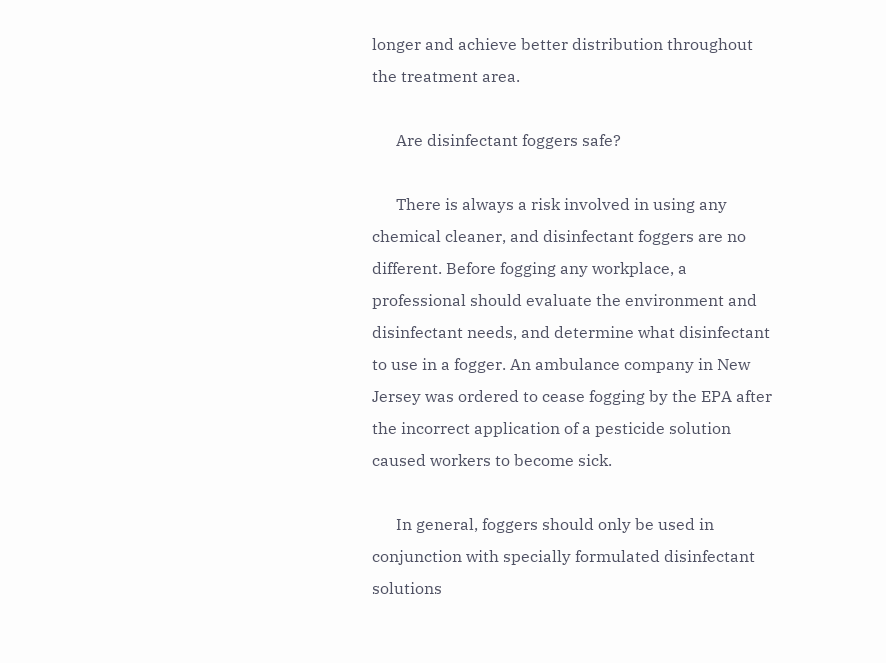longer and achieve better distribution throughout the treatment area.

      Are disinfectant foggers safe?

      There is always a risk involved in using any chemical cleaner, and disinfectant foggers are no different. Before fogging any workplace, a professional should evaluate the environment and disinfectant needs, and determine what disinfectant to use in a fogger. An ambulance company in New Jersey was ordered to cease fogging by the EPA after the incorrect application of a pesticide solution caused workers to become sick.

      In general, foggers should only be used in conjunction with specially formulated disinfectant solutions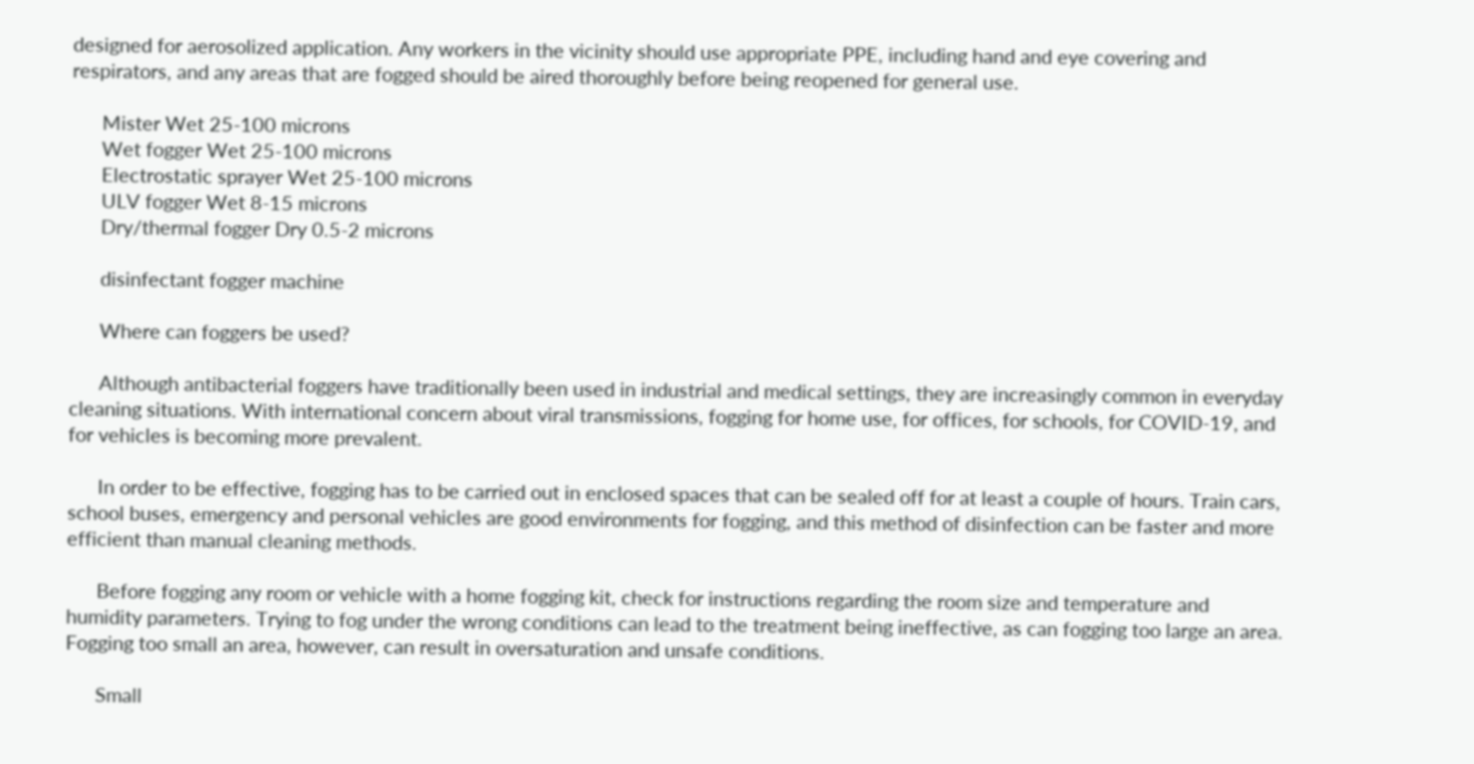designed for aerosolized application. Any workers in the vicinity should use appropriate PPE, including hand and eye covering and respirators, and any areas that are fogged should be aired thoroughly before being reopened for general use.

      Mister Wet 25-100 microns
      Wet fogger Wet 25-100 microns
      Electrostatic sprayer Wet 25-100 microns
      ULV fogger Wet 8-15 microns
      Dry/thermal fogger Dry 0.5-2 microns

      disinfectant fogger machine

      Where can foggers be used?

      Although antibacterial foggers have traditionally been used in industrial and medical settings, they are increasingly common in everyday cleaning situations. With international concern about viral transmissions, fogging for home use, for offices, for schools, for COVID-19, and for vehicles is becoming more prevalent.

      In order to be effective, fogging has to be carried out in enclosed spaces that can be sealed off for at least a couple of hours. Train cars, school buses, emergency and personal vehicles are good environments for fogging, and this method of disinfection can be faster and more efficient than manual cleaning methods.

      Before fogging any room or vehicle with a home fogging kit, check for instructions regarding the room size and temperature and humidity parameters. Trying to fog under the wrong conditions can lead to the treatment being ineffective, as can fogging too large an area. Fogging too small an area, however, can result in oversaturation and unsafe conditions.

      Small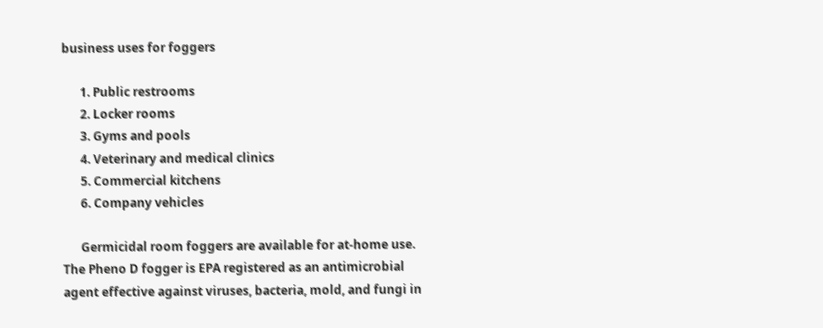business uses for foggers

      1. Public restrooms
      2. Locker rooms
      3. Gyms and pools
      4. Veterinary and medical clinics
      5. Commercial kitchens
      6. Company vehicles

      Germicidal room foggers are available for at-home use. The Pheno D fogger is EPA registered as an antimicrobial agent effective against viruses, bacteria, mold, and fungi in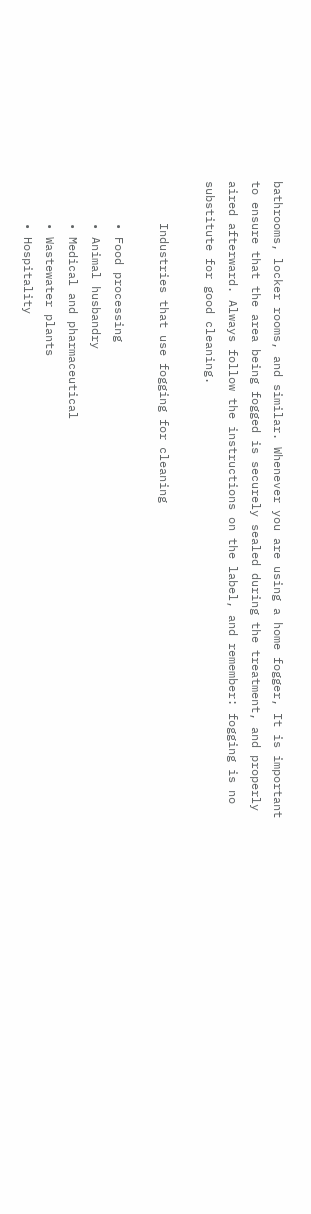bathrooms, locker rooms, and similar. Whenever you are using a home fogger, It is important to ensure that the area being fogged is securely sealed during the treatment, and properly aired afterward. Always follow the instructions on the label, and remember: fogging is no substitute for good cleaning.

      Industries that use fogging for cleaning

      • Food processing
      • Animal husbandry
      • Medical and pharmaceutical
      • Wastewater plants
      • Hospitality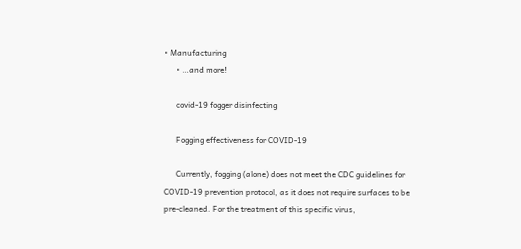• Manufacturing
      • …and more!

      covid-19 fogger disinfecting

      Fogging effectiveness for COVID-19

      Currently, fogging (alone) does not meet the CDC guidelines for COVID-19 prevention protocol, as it does not require surfaces to be pre-cleaned. For the treatment of this specific virus,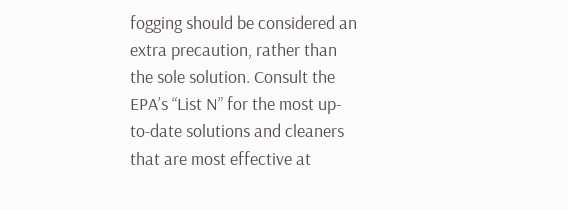fogging should be considered an extra precaution, rather than the sole solution. Consult the EPA’s “List N” for the most up-to-date solutions and cleaners that are most effective at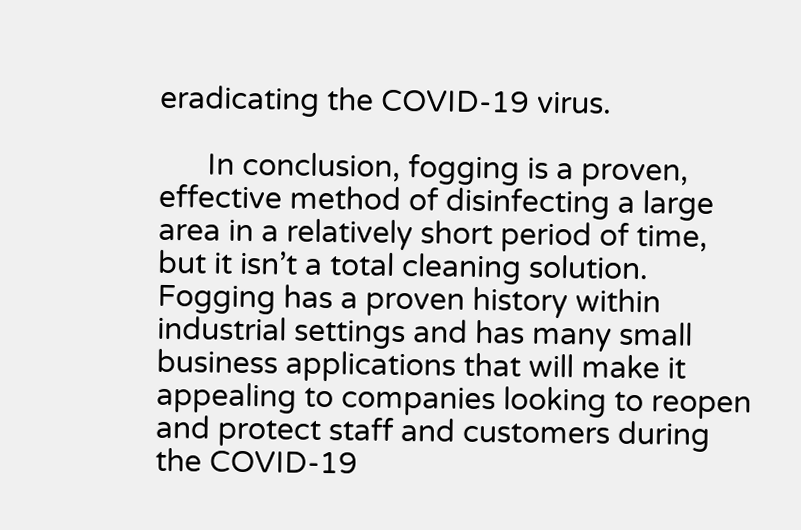eradicating the COVID-19 virus.

      In conclusion, fogging is a proven, effective method of disinfecting a large area in a relatively short period of time, but it isn’t a total cleaning solution. Fogging has a proven history within industrial settings and has many small business applications that will make it appealing to companies looking to reopen and protect staff and customers during the COVID-19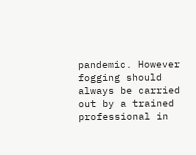pandemic. However fogging should always be carried out by a trained professional in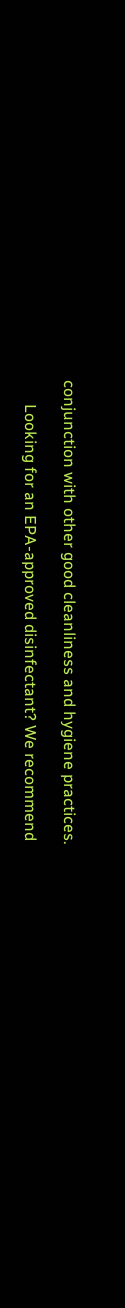conjunction with other good cleanliness and hygiene practices.

      Looking for an EPA-approved disinfectant? We recommend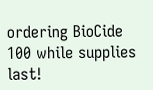ordering BioCide 100 while supplies last!